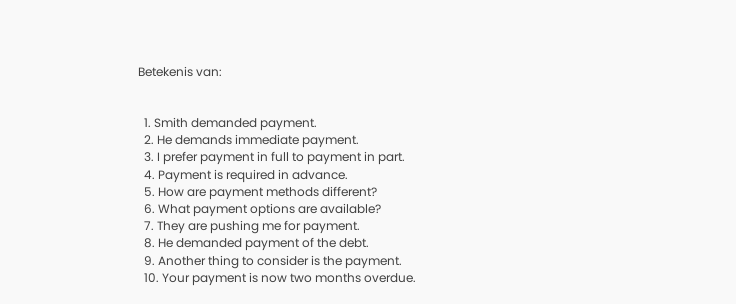Betekenis van:


  1. Smith demanded payment.
  2. He demands immediate payment.
  3. I prefer payment in full to payment in part.
  4. Payment is required in advance.
  5. How are payment methods different?
  6. What payment options are available?
  7. They are pushing me for payment.
  8. He demanded payment of the debt.
  9. Another thing to consider is the payment.
  10. Your payment is now two months overdue.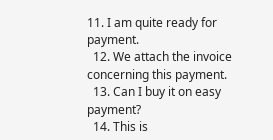11. I am quite ready for payment.
  12. We attach the invoice concerning this payment.
  13. Can I buy it on easy payment?
  14. This is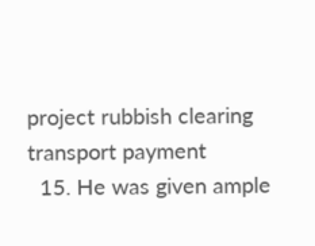project rubbish clearing transport payment
  15. He was given ample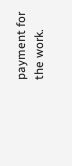payment for the work.